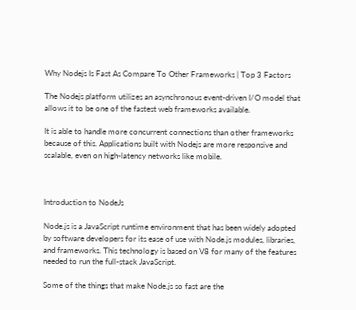Why Nodejs Is Fast As Compare To Other Frameworks | Top 3 Factors

The Nodejs platform utilizes an asynchronous event-driven I/O model that allows it to be one of the fastest web frameworks available.

It is able to handle more concurrent connections than other frameworks because of this. Applications built with Nodejs are more responsive and scalable, even on high-latency networks like mobile.



Introduction to NodeJs

Node.js is a JavaScript runtime environment that has been widely adopted by software developers for its ease of use with Node.js modules, libraries, and frameworks. This technology is based on V8 for many of the features needed to run the full-stack JavaScript.

Some of the things that make Node.js so fast are the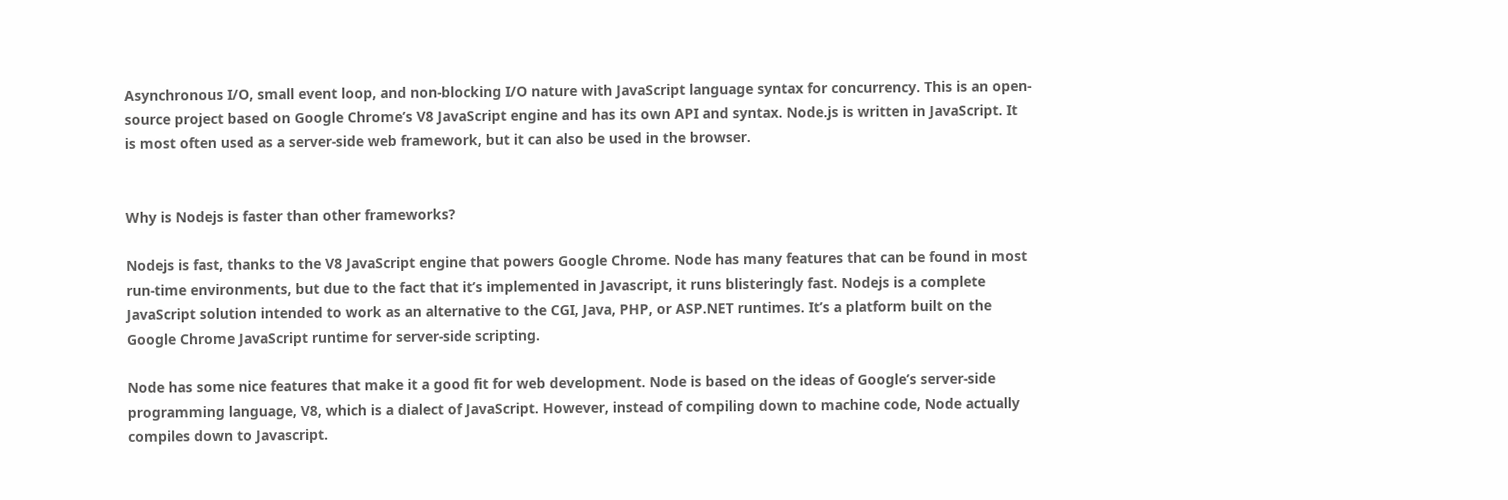Asynchronous I/O, small event loop, and non-blocking I/O nature with JavaScript language syntax for concurrency. This is an open-source project based on Google Chrome’s V8 JavaScript engine and has its own API and syntax. Node.js is written in JavaScript. It is most often used as a server-side web framework, but it can also be used in the browser.


Why is Nodejs is faster than other frameworks?

Nodejs is fast, thanks to the V8 JavaScript engine that powers Google Chrome. Node has many features that can be found in most run-time environments, but due to the fact that it’s implemented in Javascript, it runs blisteringly fast. Nodejs is a complete JavaScript solution intended to work as an alternative to the CGI, Java, PHP, or ASP.NET runtimes. It’s a platform built on the Google Chrome JavaScript runtime for server-side scripting.

Node has some nice features that make it a good fit for web development. Node is based on the ideas of Google’s server-side programming language, V8, which is a dialect of JavaScript. However, instead of compiling down to machine code, Node actually compiles down to Javascript.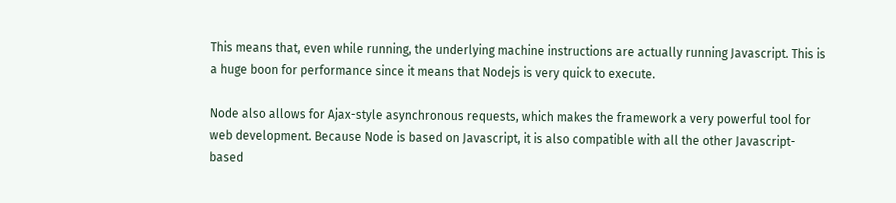This means that, even while running, the underlying machine instructions are actually running Javascript. This is a huge boon for performance since it means that Nodejs is very quick to execute.

Node also allows for Ajax-style asynchronous requests, which makes the framework a very powerful tool for web development. Because Node is based on Javascript, it is also compatible with all the other Javascript-based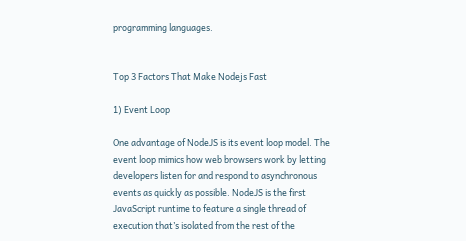programming languages.


Top 3 Factors That Make Nodejs Fast

1) Event Loop

One advantage of NodeJS is its event loop model. The event loop mimics how web browsers work by letting developers listen for and respond to asynchronous events as quickly as possible. NodeJS is the first JavaScript runtime to feature a single thread of execution that’s isolated from the rest of the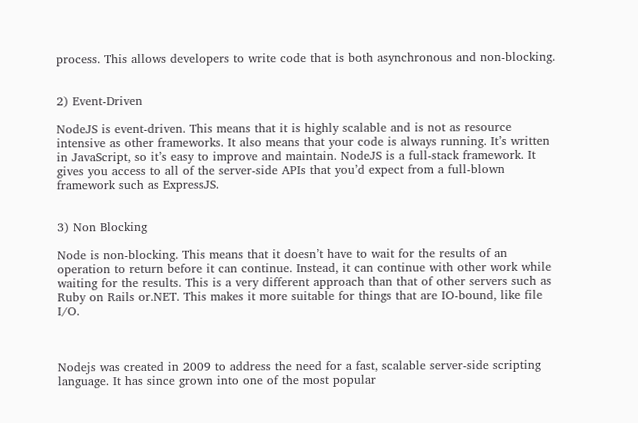process. This allows developers to write code that is both asynchronous and non-blocking.


2) Event-Driven

NodeJS is event-driven. This means that it is highly scalable and is not as resource intensive as other frameworks. It also means that your code is always running. It’s written in JavaScript, so it’s easy to improve and maintain. NodeJS is a full-stack framework. It gives you access to all of the server-side APIs that you’d expect from a full-blown framework such as ExpressJS.


3) Non Blocking

Node is non-blocking. This means that it doesn’t have to wait for the results of an operation to return before it can continue. Instead, it can continue with other work while waiting for the results. This is a very different approach than that of other servers such as Ruby on Rails or.NET. This makes it more suitable for things that are IO-bound, like file I/O.



Nodejs was created in 2009 to address the need for a fast, scalable server-side scripting language. It has since grown into one of the most popular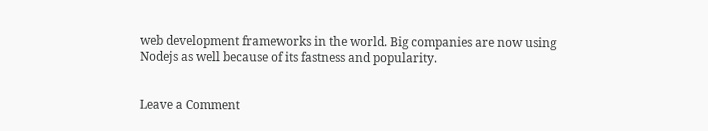web development frameworks in the world. Big companies are now using Nodejs as well because of its fastness and popularity.


Leave a Comment